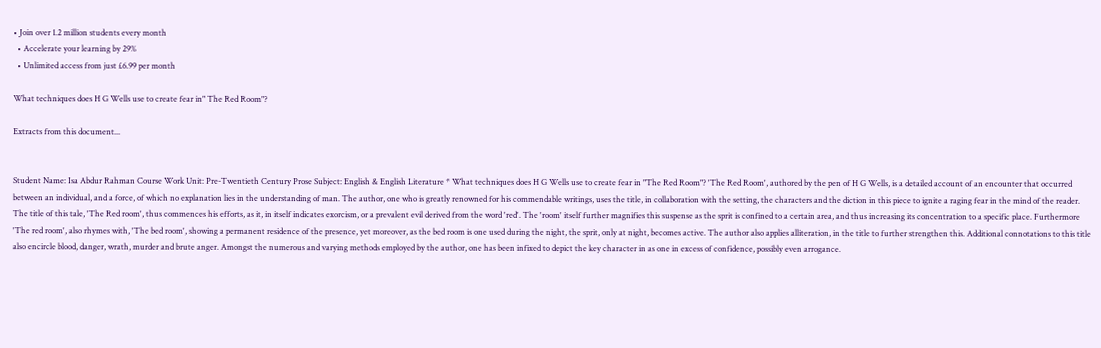• Join over 1.2 million students every month
  • Accelerate your learning by 29%
  • Unlimited access from just £6.99 per month

What techniques does H G Wells use to create fear in" The Red Room"?

Extracts from this document...


Student Name: Isa Abdur Rahman Course Work Unit: Pre-Twentieth Century Prose Subject: English & English Literature * What techniques does H G Wells use to create fear in "The Red Room"? 'The Red Room', authored by the pen of H G Wells, is a detailed account of an encounter that occurred between an individual, and a force, of which no explanation lies in the understanding of man. The author, one who is greatly renowned for his commendable writings, uses the title, in collaboration with the setting, the characters and the diction in this piece to ignite a raging fear in the mind of the reader. The title of this tale, 'The Red room', thus commences his efforts, as it, in itself indicates exorcism, or a prevalent evil derived from the word 'red'. The 'room' itself further magnifies this suspense as the sprit is confined to a certain area, and thus increasing its concentration to a specific place. Furthermore 'The red room', also rhymes with, 'The bed room', showing a permanent residence of the presence, yet moreover, as the bed room is one used during the night, the sprit, only at night, becomes active. The author also applies alliteration, in the title to further strengthen this. Additional connotations to this title also encircle blood, danger, wrath, murder and brute anger. Amongst the numerous and varying methods employed by the author, one has been infixed to depict the key character in as one in excess of confidence, possibly even arrogance.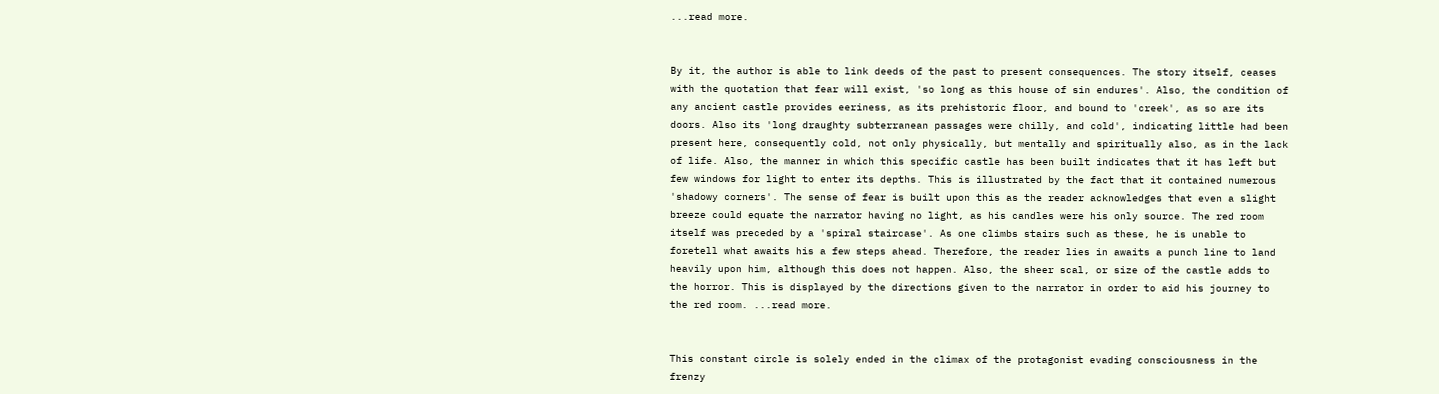...read more.


By it, the author is able to link deeds of the past to present consequences. The story itself, ceases with the quotation that fear will exist, 'so long as this house of sin endures'. Also, the condition of any ancient castle provides eeriness, as its prehistoric floor, and bound to 'creek', as so are its doors. Also its 'long draughty subterranean passages were chilly, and cold', indicating little had been present here, consequently cold, not only physically, but mentally and spiritually also, as in the lack of life. Also, the manner in which this specific castle has been built indicates that it has left but few windows for light to enter its depths. This is illustrated by the fact that it contained numerous 'shadowy corners'. The sense of fear is built upon this as the reader acknowledges that even a slight breeze could equate the narrator having no light, as his candles were his only source. The red room itself was preceded by a 'spiral staircase'. As one climbs stairs such as these, he is unable to foretell what awaits his a few steps ahead. Therefore, the reader lies in awaits a punch line to land heavily upon him, although this does not happen. Also, the sheer scal, or size of the castle adds to the horror. This is displayed by the directions given to the narrator in order to aid his journey to the red room. ...read more.


This constant circle is solely ended in the climax of the protagonist evading consciousness in the frenzy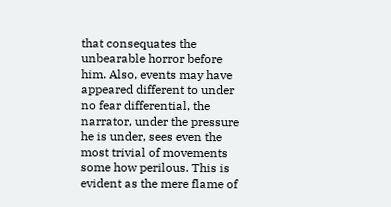that consequates the unbearable horror before him. Also, events may have appeared different to under no fear differential, the narrator, under the pressure he is under, sees even the most trivial of movements some how perilous. This is evident as the mere flame of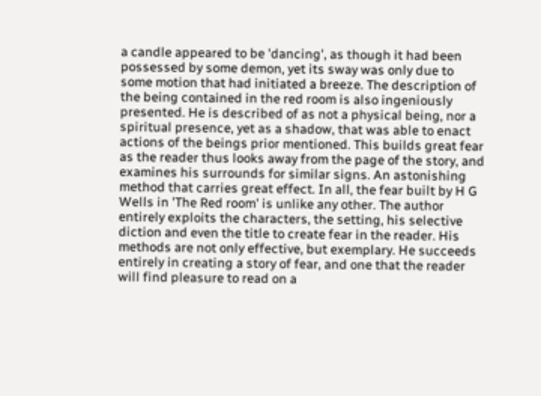a candle appeared to be 'dancing', as though it had been possessed by some demon, yet its sway was only due to some motion that had initiated a breeze. The description of the being contained in the red room is also ingeniously presented. He is described of as not a physical being, nor a spiritual presence, yet as a shadow, that was able to enact actions of the beings prior mentioned. This builds great fear as the reader thus looks away from the page of the story, and examines his surrounds for similar signs. An astonishing method that carries great effect. In all, the fear built by H G Wells in 'The Red room' is unlike any other. The author entirely exploits the characters, the setting, his selective diction and even the title to create fear in the reader. His methods are not only effective, but exemplary. He succeeds entirely in creating a story of fear, and one that the reader will find pleasure to read on a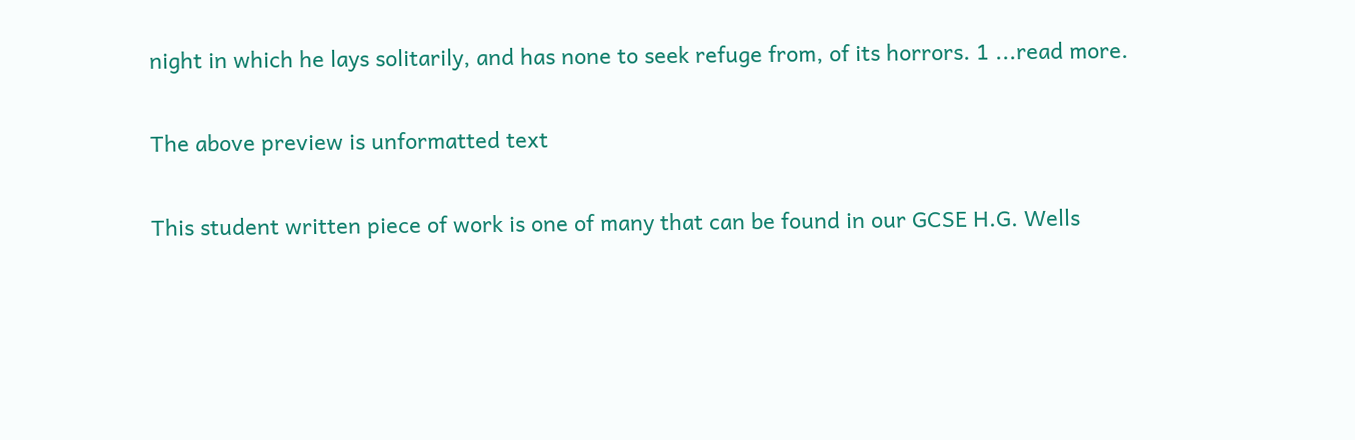night in which he lays solitarily, and has none to seek refuge from, of its horrors. 1 ...read more.

The above preview is unformatted text

This student written piece of work is one of many that can be found in our GCSE H.G. Wells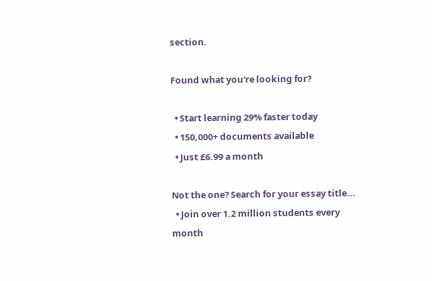section.

Found what you're looking for?

  • Start learning 29% faster today
  • 150,000+ documents available
  • Just £6.99 a month

Not the one? Search for your essay title...
  • Join over 1.2 million students every month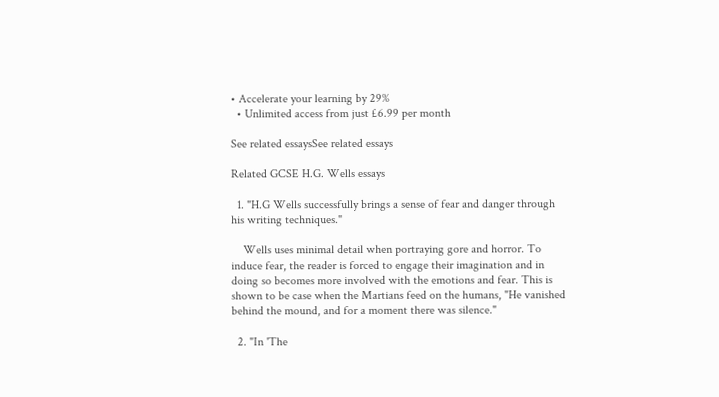• Accelerate your learning by 29%
  • Unlimited access from just £6.99 per month

See related essaysSee related essays

Related GCSE H.G. Wells essays

  1. "H.G Wells successfully brings a sense of fear and danger through his writing techniques."

    Wells uses minimal detail when portraying gore and horror. To induce fear, the reader is forced to engage their imagination and in doing so becomes more involved with the emotions and fear. This is shown to be case when the Martians feed on the humans, "He vanished behind the mound, and for a moment there was silence."

  2. "In 'The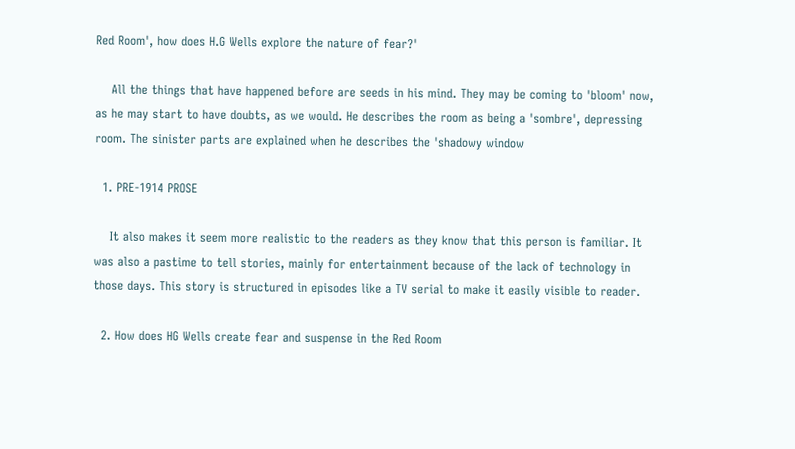Red Room', how does H.G Wells explore the nature of fear?'

    All the things that have happened before are seeds in his mind. They may be coming to 'bloom' now, as he may start to have doubts, as we would. He describes the room as being a 'sombre', depressing room. The sinister parts are explained when he describes the 'shadowy window

  1. PRE-1914 PROSE

    It also makes it seem more realistic to the readers as they know that this person is familiar. It was also a pastime to tell stories, mainly for entertainment because of the lack of technology in those days. This story is structured in episodes like a TV serial to make it easily visible to reader.

  2. How does HG Wells create fear and suspense in the Red Room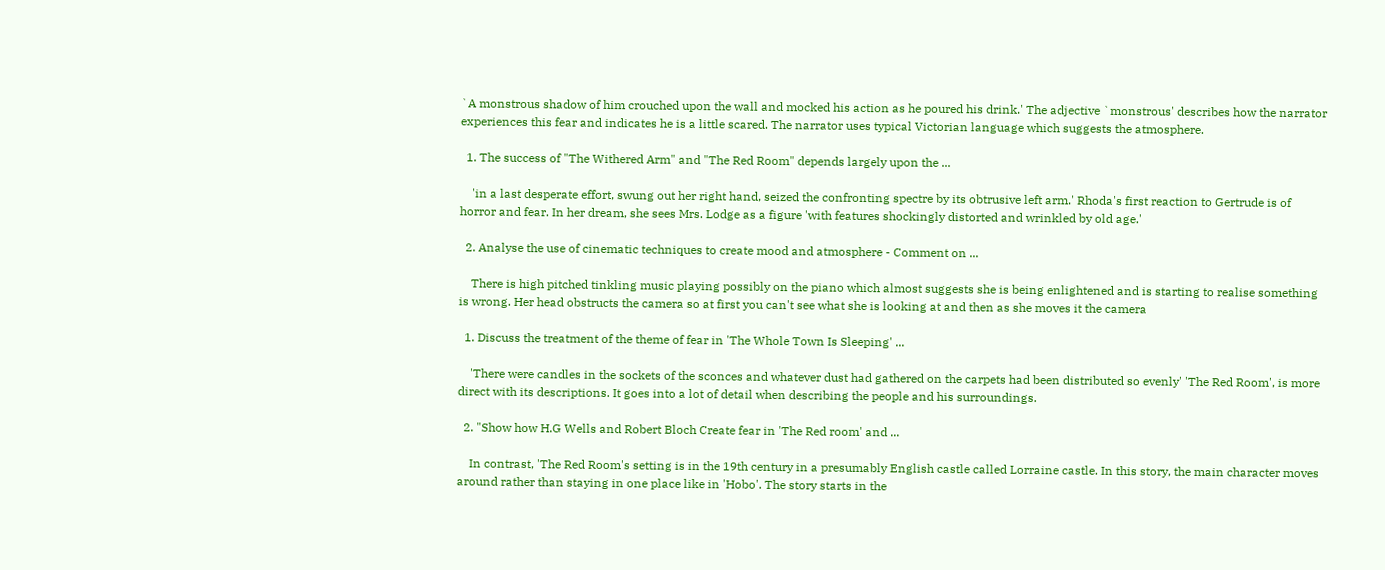`A monstrous shadow of him crouched upon the wall and mocked his action as he poured his drink.' The adjective `monstrous' describes how the narrator experiences this fear and indicates he is a little scared. The narrator uses typical Victorian language which suggests the atmosphere.

  1. The success of "The Withered Arm" and "The Red Room" depends largely upon the ...

    'in a last desperate effort, swung out her right hand, seized the confronting spectre by its obtrusive left arm.' Rhoda's first reaction to Gertrude is of horror and fear. In her dream, she sees Mrs. Lodge as a figure 'with features shockingly distorted and wrinkled by old age.'

  2. Analyse the use of cinematic techniques to create mood and atmosphere - Comment on ...

    There is high pitched tinkling music playing possibly on the piano which almost suggests she is being enlightened and is starting to realise something is wrong. Her head obstructs the camera so at first you can't see what she is looking at and then as she moves it the camera

  1. Discuss the treatment of the theme of fear in 'The Whole Town Is Sleeping' ...

    'There were candles in the sockets of the sconces and whatever dust had gathered on the carpets had been distributed so evenly' 'The Red Room', is more direct with its descriptions. It goes into a lot of detail when describing the people and his surroundings.

  2. "Show how H.G Wells and Robert Bloch Create fear in 'The Red room' and ...

    In contrast, 'The Red Room's setting is in the 19th century in a presumably English castle called Lorraine castle. In this story, the main character moves around rather than staying in one place like in 'Hobo'. The story starts in the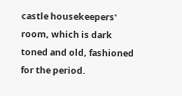castle housekeepers' room, which is dark toned and old, fashioned for the period.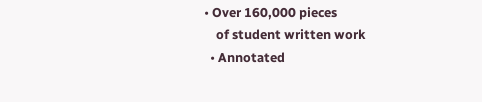• Over 160,000 pieces
    of student written work
  • Annotated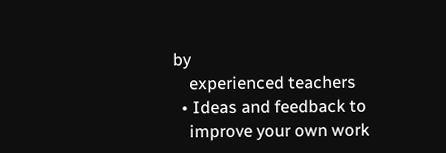by
    experienced teachers
  • Ideas and feedback to
    improve your own work